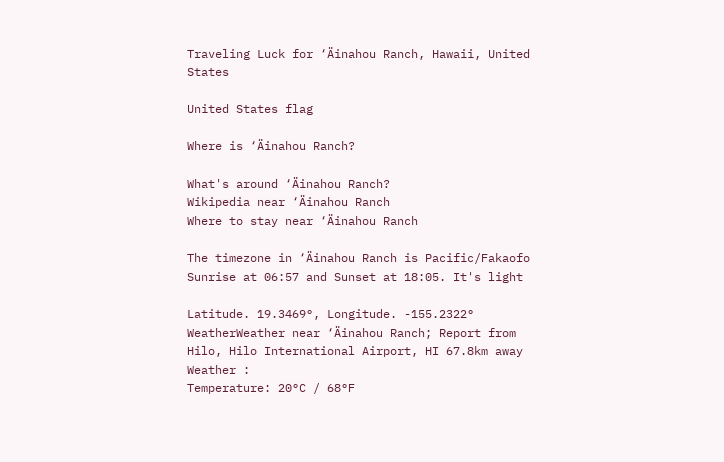Traveling Luck for ‘Äinahou Ranch, Hawaii, United States

United States flag

Where is ‘Äinahou Ranch?

What's around ‘Äinahou Ranch?
Wikipedia near ‘Äinahou Ranch
Where to stay near ‘Äinahou Ranch

The timezone in ‘Äinahou Ranch is Pacific/Fakaofo
Sunrise at 06:57 and Sunset at 18:05. It's light

Latitude. 19.3469°, Longitude. -155.2322°
WeatherWeather near ‘Äinahou Ranch; Report from Hilo, Hilo International Airport, HI 67.8km away
Weather :
Temperature: 20°C / 68°F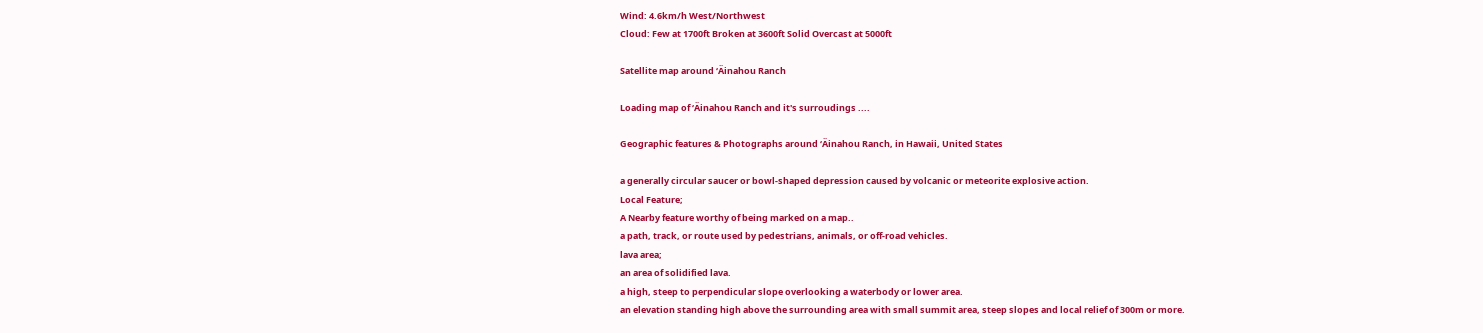Wind: 4.6km/h West/Northwest
Cloud: Few at 1700ft Broken at 3600ft Solid Overcast at 5000ft

Satellite map around ‘Äinahou Ranch

Loading map of ‘Äinahou Ranch and it's surroudings ....

Geographic features & Photographs around ‘Äinahou Ranch, in Hawaii, United States

a generally circular saucer or bowl-shaped depression caused by volcanic or meteorite explosive action.
Local Feature;
A Nearby feature worthy of being marked on a map..
a path, track, or route used by pedestrians, animals, or off-road vehicles.
lava area;
an area of solidified lava.
a high, steep to perpendicular slope overlooking a waterbody or lower area.
an elevation standing high above the surrounding area with small summit area, steep slopes and local relief of 300m or more.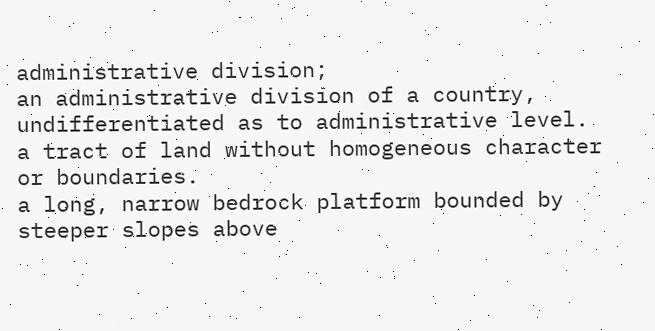administrative division;
an administrative division of a country, undifferentiated as to administrative level.
a tract of land without homogeneous character or boundaries.
a long, narrow bedrock platform bounded by steeper slopes above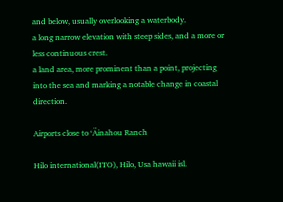and below, usually overlooking a waterbody.
a long narrow elevation with steep sides, and a more or less continuous crest.
a land area, more prominent than a point, projecting into the sea and marking a notable change in coastal direction.

Airports close to ‘Äinahou Ranch

Hilo international(ITO), Hilo, Usa hawaii isl.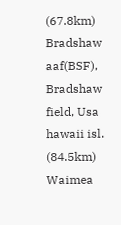(67.8km)
Bradshaw aaf(BSF), Bradshaw field, Usa hawaii isl. (84.5km)
Waimea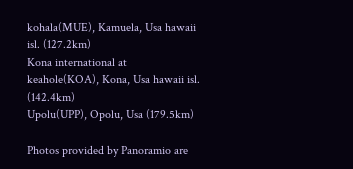kohala(MUE), Kamuela, Usa hawaii isl. (127.2km)
Kona international at keahole(KOA), Kona, Usa hawaii isl. (142.4km)
Upolu(UPP), Opolu, Usa (179.5km)

Photos provided by Panoramio are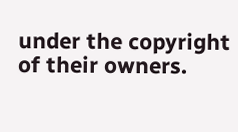under the copyright of their owners.